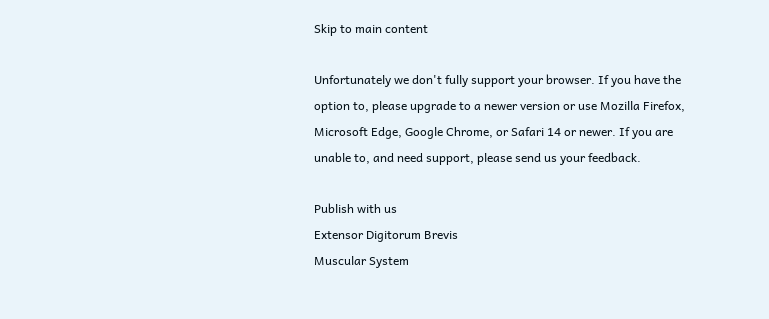Skip to main content

Unfortunately we don't fully support your browser. If you have the option to, please upgrade to a newer version or use Mozilla Firefox, Microsoft Edge, Google Chrome, or Safari 14 or newer. If you are unable to, and need support, please send us your feedback.

Publish with us
Extensor Digitorum Brevis
Muscular System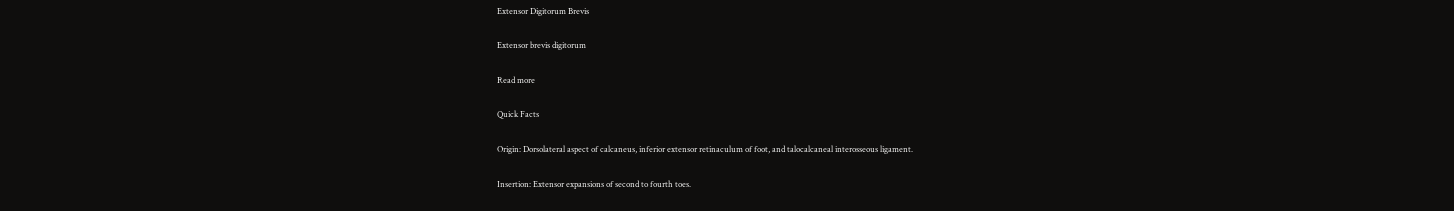Extensor Digitorum Brevis

Extensor brevis digitorum

Read more

Quick Facts

Origin: Dorsolateral aspect of calcaneus, inferior extensor retinaculum of foot, and talocalcaneal interosseous ligament.

Insertion: Extensor expansions of second to fourth toes.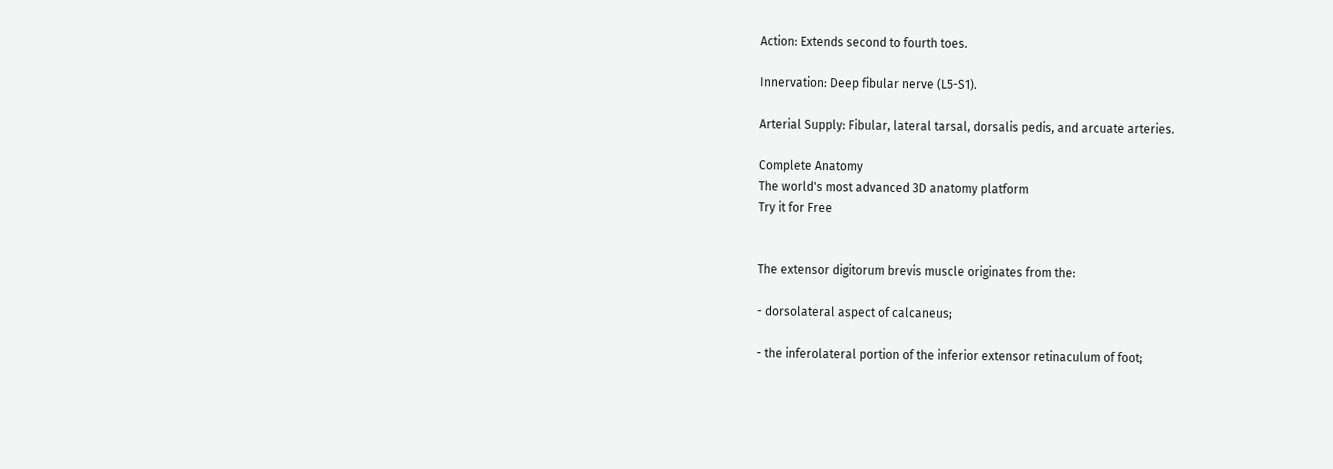Action: Extends second to fourth toes.

Innervation: Deep fibular nerve (L5-S1).

Arterial Supply: Fibular, lateral tarsal, dorsalis pedis, and arcuate arteries.

Complete Anatomy
The world's most advanced 3D anatomy platform
Try it for Free


The extensor digitorum brevis muscle originates from the:

- dorsolateral aspect of calcaneus;

- the inferolateral portion of the inferior extensor retinaculum of foot;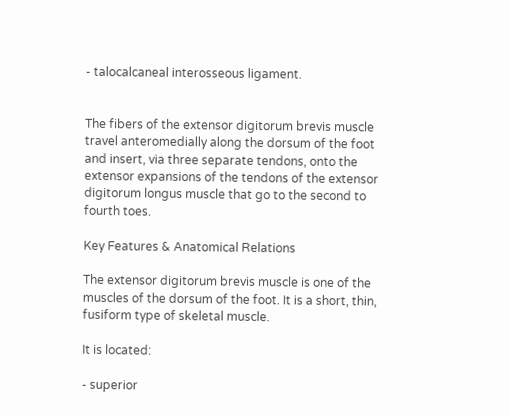- talocalcaneal interosseous ligament.


The fibers of the extensor digitorum brevis muscle travel anteromedially along the dorsum of the foot and insert, via three separate tendons, onto the extensor expansions of the tendons of the extensor digitorum longus muscle that go to the second to fourth toes.

Key Features & Anatomical Relations

The extensor digitorum brevis muscle is one of the muscles of the dorsum of the foot. It is a short, thin, fusiform type of skeletal muscle.

It is located:

- superior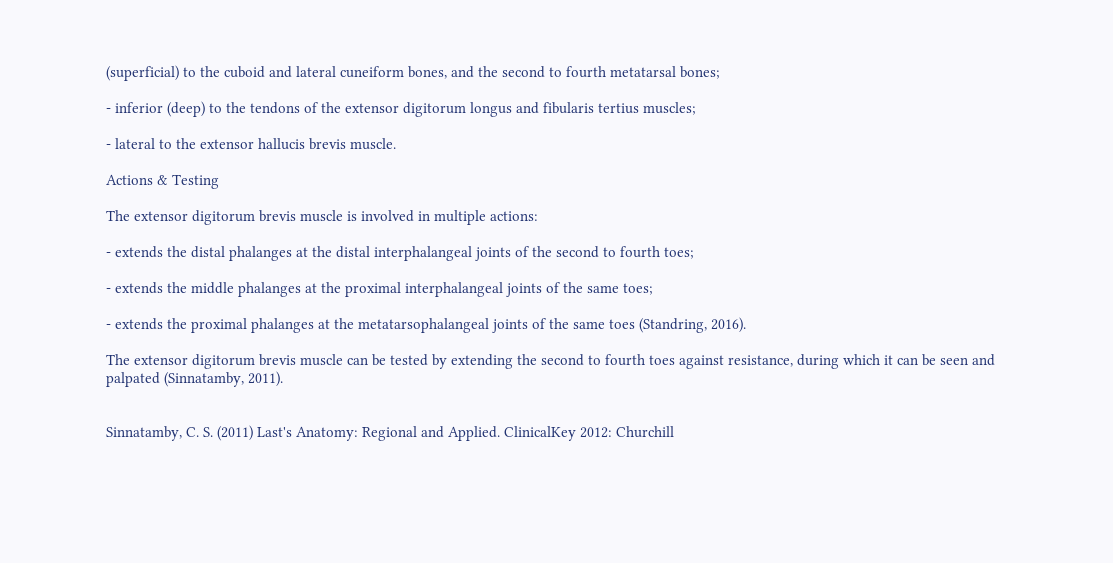(superficial) to the cuboid and lateral cuneiform bones, and the second to fourth metatarsal bones;

- inferior (deep) to the tendons of the extensor digitorum longus and fibularis tertius muscles;

- lateral to the extensor hallucis brevis muscle.

Actions & Testing

The extensor digitorum brevis muscle is involved in multiple actions:

- extends the distal phalanges at the distal interphalangeal joints of the second to fourth toes;

- extends the middle phalanges at the proximal interphalangeal joints of the same toes;

- extends the proximal phalanges at the metatarsophalangeal joints of the same toes (Standring, 2016).

The extensor digitorum brevis muscle can be tested by extending the second to fourth toes against resistance, during which it can be seen and palpated (Sinnatamby, 2011).


Sinnatamby, C. S. (2011) Last's Anatomy: Regional and Applied. ClinicalKey 2012: Churchill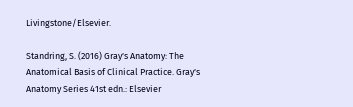Livingstone/Elsevier.

Standring, S. (2016) Gray's Anatomy: The Anatomical Basis of Clinical Practice. Gray's Anatomy Series 41st edn.: Elsevier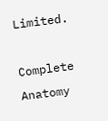Limited.

Complete Anatomy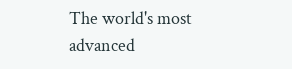The world's most advanced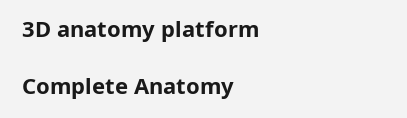3D anatomy platform

Complete Anatomy